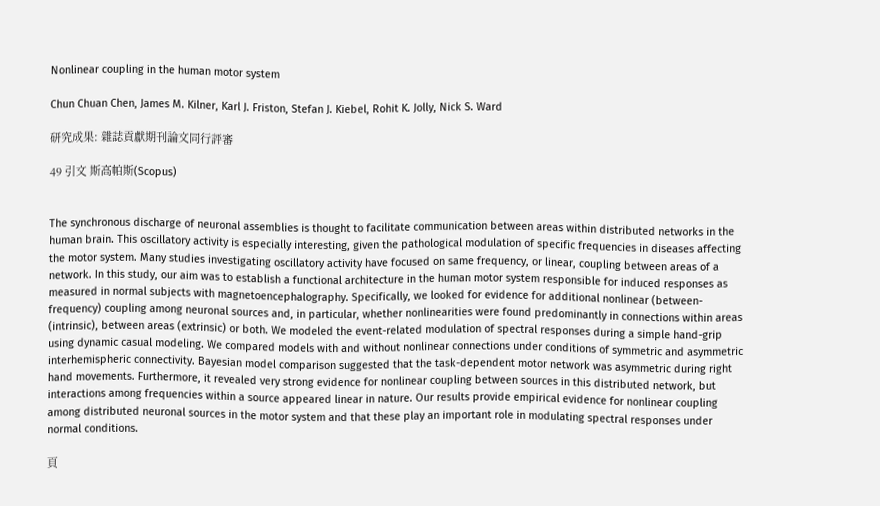Nonlinear coupling in the human motor system

Chun Chuan Chen, James M. Kilner, Karl J. Friston, Stefan J. Kiebel, Rohit K. Jolly, Nick S. Ward

研究成果: 雜誌貢獻期刊論文同行評審

49 引文 斯高帕斯(Scopus)


The synchronous discharge of neuronal assemblies is thought to facilitate communication between areas within distributed networks in the human brain. This oscillatory activity is especially interesting, given the pathological modulation of specific frequencies in diseases affecting the motor system. Many studies investigating oscillatory activity have focused on same frequency, or linear, coupling between areas of a network. In this study, our aim was to establish a functional architecture in the human motor system responsible for induced responses as measured in normal subjects with magnetoencephalography. Specifically, we looked for evidence for additional nonlinear (between-frequency) coupling among neuronal sources and, in particular, whether nonlinearities were found predominantly in connections within areas (intrinsic), between areas (extrinsic) or both. We modeled the event-related modulation of spectral responses during a simple hand-grip using dynamic casual modeling. We compared models with and without nonlinear connections under conditions of symmetric and asymmetric interhemispheric connectivity. Bayesian model comparison suggested that the task-dependent motor network was asymmetric during right hand movements. Furthermore, it revealed very strong evidence for nonlinear coupling between sources in this distributed network, but interactions among frequencies within a source appeared linear in nature. Our results provide empirical evidence for nonlinear coupling among distributed neuronal sources in the motor system and that these play an important role in modulating spectral responses under normal conditions.

頁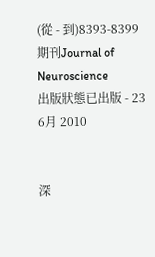(從 - 到)8393-8399
期刊Journal of Neuroscience
出版狀態已出版 - 23 6月 2010


深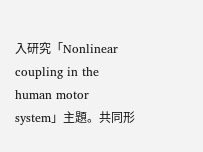入研究「Nonlinear coupling in the human motor system」主題。共同形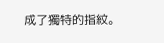成了獨特的指紋。